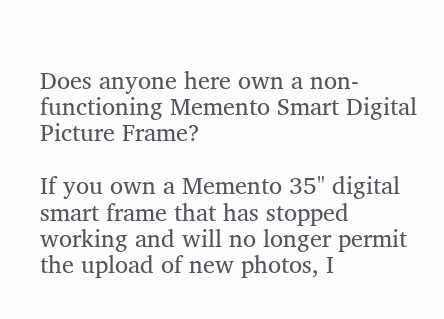Does anyone here own a non-functioning Memento Smart Digital Picture Frame?

If you own a Memento 35" digital smart frame that has stopped working and will no longer permit the upload of new photos, I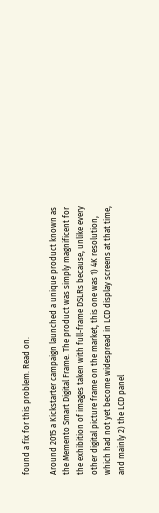found a fix for this problem. Read on.

Around 2015 a Kickstarter campaign launched a unique product known as the Memento Smart Digital Frame. The product was simply magnificent for the exhibition of images taken with full-frame DSLRs because, unlike every other digital picture frame on the market, this one was 1) 4K resolution, which had not yet become widespread in LCD display screens at that time, and mainly 2) the LCD panel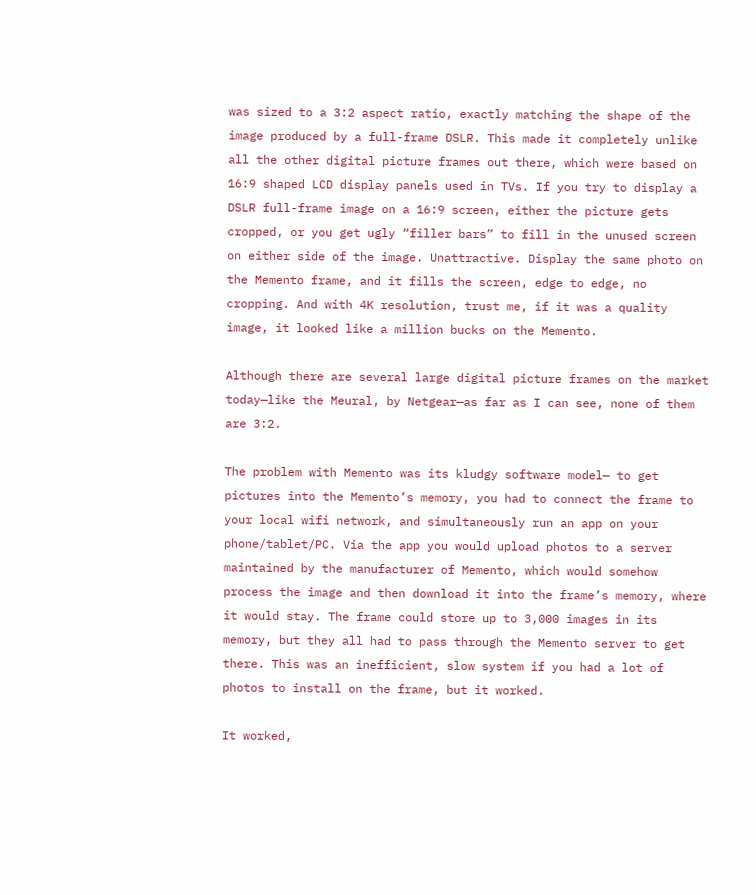was sized to a 3:2 aspect ratio, exactly matching the shape of the image produced by a full-frame DSLR. This made it completely unlike all the other digital picture frames out there, which were based on 16:9 shaped LCD display panels used in TVs. If you try to display a DSLR full-frame image on a 16:9 screen, either the picture gets cropped, or you get ugly “filler bars” to fill in the unused screen on either side of the image. Unattractive. Display the same photo on the Memento frame, and it fills the screen, edge to edge, no cropping. And with 4K resolution, trust me, if it was a quality image, it looked like a million bucks on the Memento.

Although there are several large digital picture frames on the market today—like the Meural, by Netgear—as far as I can see, none of them are 3:2.

The problem with Memento was its kludgy software model— to get pictures into the Memento’s memory, you had to connect the frame to your local wifi network, and simultaneously run an app on your phone/tablet/PC. Via the app you would upload photos to a server maintained by the manufacturer of Memento, which would somehow process the image and then download it into the frame’s memory, where it would stay. The frame could store up to 3,000 images in its memory, but they all had to pass through the Memento server to get there. This was an inefficient, slow system if you had a lot of photos to install on the frame, but it worked.

It worked,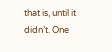that is, until it didn’t. One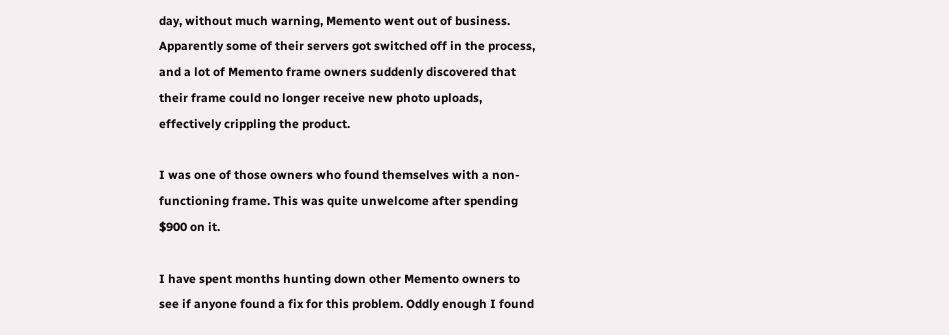day, without much warning, Memento went out of business. Apparently some of their servers got switched off in the process, and a lot of Memento frame owners suddenly discovered that their frame could no longer receive new photo uploads, effectively crippling the product.

I was one of those owners who found themselves with a non-functioning frame. This was quite unwelcome after spending $900 on it.

I have spent months hunting down other Memento owners to see if anyone found a fix for this problem. Oddly enough I found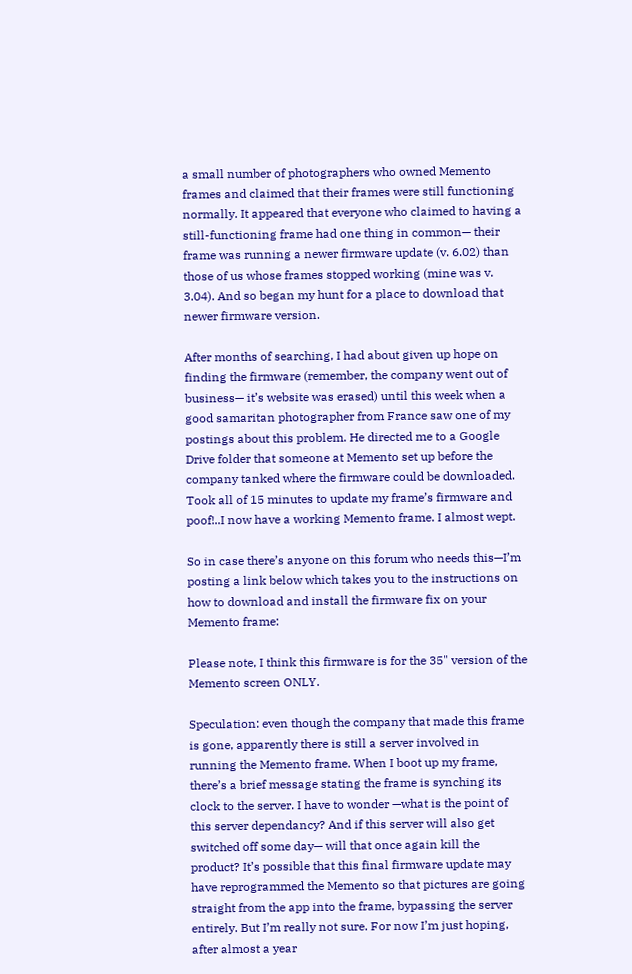a small number of photographers who owned Memento frames and claimed that their frames were still functioning normally. It appeared that everyone who claimed to having a still-functioning frame had one thing in common— their frame was running a newer firmware update (v. 6.02) than those of us whose frames stopped working (mine was v. 3.04). And so began my hunt for a place to download that newer firmware version.

After months of searching, I had about given up hope on finding the firmware (remember, the company went out of business— it’s website was erased) until this week when a good samaritan photographer from France saw one of my postings about this problem. He directed me to a Google Drive folder that someone at Memento set up before the company tanked where the firmware could be downloaded. Took all of 15 minutes to update my frame’s firmware and poof!..I now have a working Memento frame. I almost wept.

So in case there’s anyone on this forum who needs this—I’m posting a link below which takes you to the instructions on how to download and install the firmware fix on your Memento frame:

Please note, I think this firmware is for the 35" version of the Memento screen ONLY.

Speculation: even though the company that made this frame is gone, apparently there is still a server involved in running the Memento frame. When I boot up my frame, there’s a brief message stating the frame is synching its clock to the server. I have to wonder —what is the point of this server dependancy? And if this server will also get switched off some day— will that once again kill the product? It’s possible that this final firmware update may have reprogrammed the Memento so that pictures are going straight from the app into the frame, bypassing the server entirely. But I’m really not sure. For now I’m just hoping, after almost a year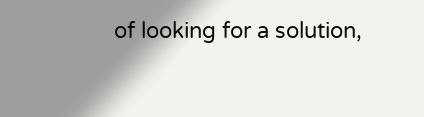of looking for a solution,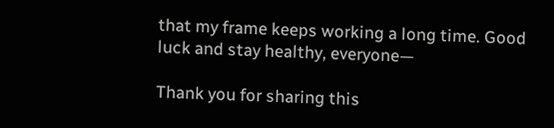that my frame keeps working a long time. Good luck and stay healthy, everyone—

Thank you for sharing this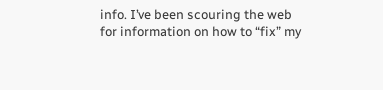info. I’ve been scouring the web for information on how to “fix” my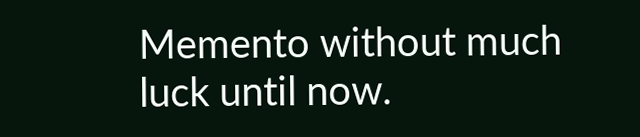Memento without much luck until now.